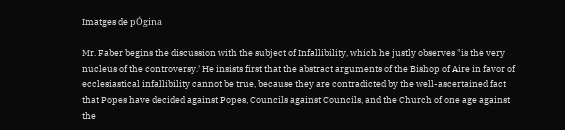Imatges de pÓgina

Mr. Faber begins the discussion with the subject of Infallibility, which he justly observes "is the very nucleus of the controversy.' He insists first that the abstract arguments of the Bishop of Aire in favor of ecclesiastical infallibility cannot be true, because they are contradicted by the well-ascertained fact that Popes have decided against Popes, Councils against Councils, and the Church of one age against the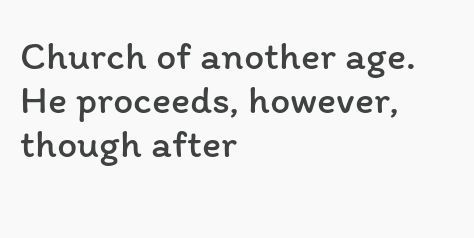Church of another age. He proceeds, however, though after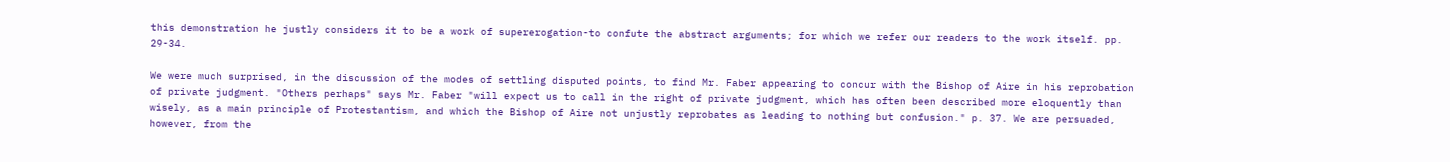this demonstration he justly considers it to be a work of supererogation-to confute the abstract arguments; for which we refer our readers to the work itself. pp. 29-34.

We were much surprised, in the discussion of the modes of settling disputed points, to find Mr. Faber appearing to concur with the Bishop of Aire in his reprobation of private judgment. "Others perhaps" says Mr. Faber "will expect us to call in the right of private judgment, which has often been described more eloquently than wisely, as a main principle of Protestantism, and which the Bishop of Aire not unjustly reprobates as leading to nothing but confusion." p. 37. We are persuaded, however, from the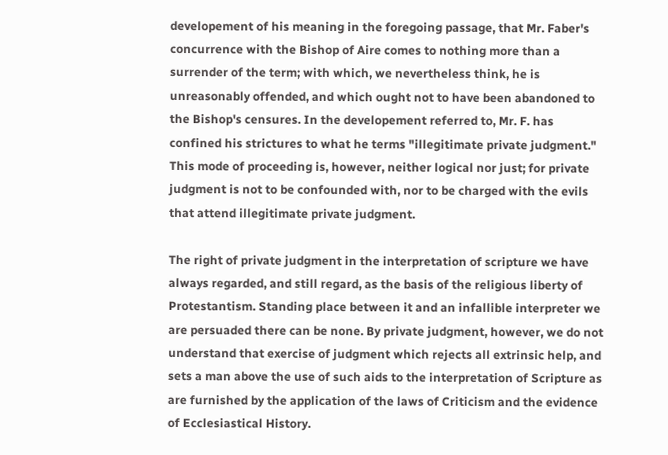developement of his meaning in the foregoing passage, that Mr. Faber's concurrence with the Bishop of Aire comes to nothing more than a surrender of the term; with which, we nevertheless think, he is unreasonably offended, and which ought not to have been abandoned to the Bishop's censures. In the developement referred to, Mr. F. has confined his strictures to what he terms "illegitimate private judgment." This mode of proceeding is, however, neither logical nor just; for private judgment is not to be confounded with, nor to be charged with the evils that attend illegitimate private judgment.

The right of private judgment in the interpretation of scripture we have always regarded, and still regard, as the basis of the religious liberty of Protestantism. Standing place between it and an infallible interpreter we are persuaded there can be none. By private judgment, however, we do not understand that exercise of judgment which rejects all extrinsic help, and sets a man above the use of such aids to the interpretation of Scripture as are furnished by the application of the laws of Criticism and the evidence of Ecclesiastical History.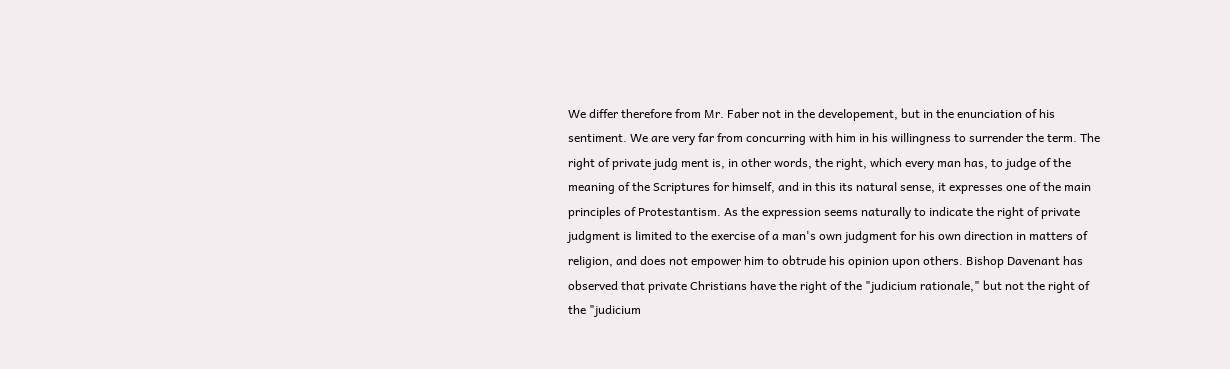We differ therefore from Mr. Faber not in the developement, but in the enunciation of his sentiment. We are very far from concurring with him in his willingness to surrender the term. The right of private judg ment is, in other words, the right, which every man has, to judge of the meaning of the Scriptures for himself, and in this its natural sense, it expresses one of the main principles of Protestantism. As the expression seems naturally to indicate the right of private judgment is limited to the exercise of a man's own judgment for his own direction in matters of religion, and does not empower him to obtrude his opinion upon others. Bishop Davenant has observed that private Christians have the right of the "judicium rationale," but not the right of the "judicium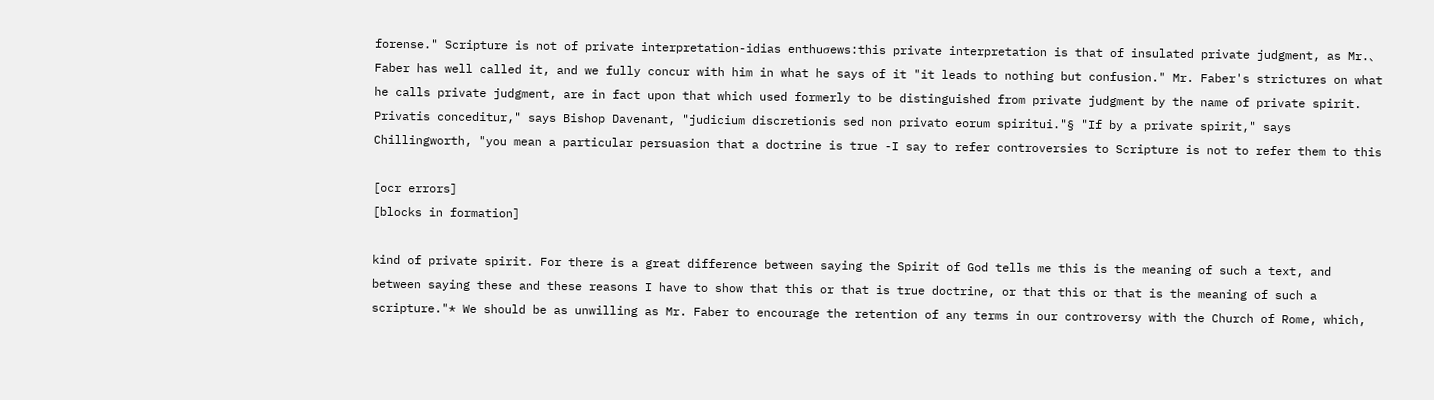forense." Scripture is not of private interpretation-idias enthuσews:this private interpretation is that of insulated private judgment, as Mr.、 Faber has well called it, and we fully concur with him in what he says of it "it leads to nothing but confusion." Mr. Faber's strictures on what he calls private judgment, are in fact upon that which used formerly to be distinguished from private judgment by the name of private spirit. Privatis conceditur," says Bishop Davenant, "judicium discretionis sed non privato eorum spiritui."§ "If by a private spirit," says Chillingworth, "you mean a particular persuasion that a doctrine is true -I say to refer controversies to Scripture is not to refer them to this

[ocr errors]
[blocks in formation]

kind of private spirit. For there is a great difference between saying the Spirit of God tells me this is the meaning of such a text, and between saying these and these reasons I have to show that this or that is true doctrine, or that this or that is the meaning of such a scripture."* We should be as unwilling as Mr. Faber to encourage the retention of any terms in our controversy with the Church of Rome, which,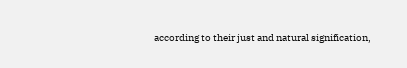according to their just and natural signification,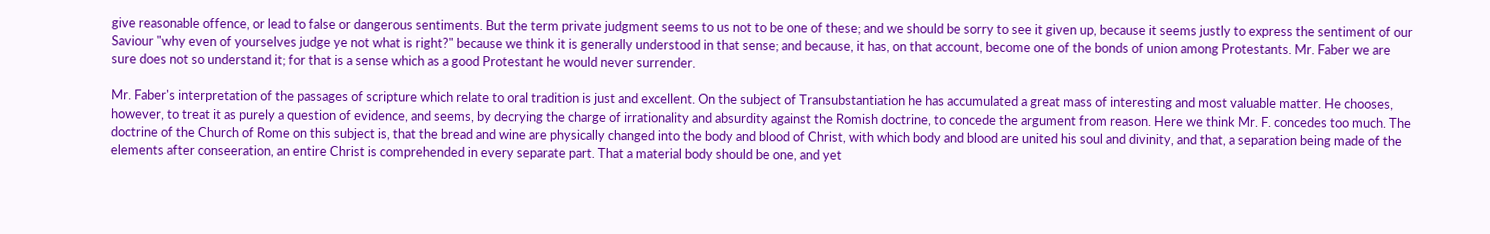give reasonable offence, or lead to false or dangerous sentiments. But the term private judgment seems to us not to be one of these; and we should be sorry to see it given up, because it seems justly to express the sentiment of our Saviour "why even of yourselves judge ye not what is right?" because we think it is generally understood in that sense; and because, it has, on that account, become one of the bonds of union among Protestants. Mr. Faber we are sure does not so understand it; for that is a sense which as a good Protestant he would never surrender.

Mr. Faber's interpretation of the passages of scripture which relate to oral tradition is just and excellent. On the subject of Transubstantiation he has accumulated a great mass of interesting and most valuable matter. He chooses, however, to treat it as purely a question of evidence, and seems, by decrying the charge of irrationality and absurdity against the Romish doctrine, to concede the argument from reason. Here we think Mr. F. concedes too much. The doctrine of the Church of Rome on this subject is, that the bread and wine are physically changed into the body and blood of Christ, with which body and blood are united his soul and divinity, and that, a separation being made of the elements after conseeration, an entire Christ is comprehended in every separate part. That a material body should be one, and yet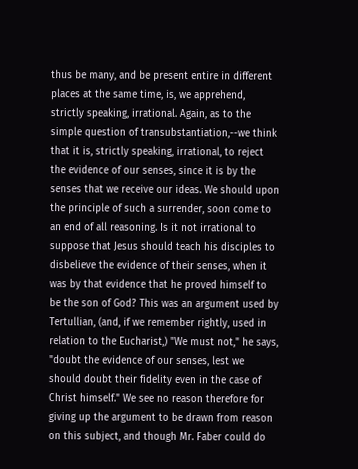thus be many, and be present entire in different places at the same time, is, we apprehend, strictly speaking, irrational. Again, as to the simple question of transubstantiation,--we think that it is, strictly speaking, irrational, to reject the evidence of our senses, since it is by the senses that we receive our ideas. We should upon the principle of such a surrender, soon come to an end of all reasoning. Is it not irrational to suppose that Jesus should teach his disciples to disbelieve the evidence of their senses, when it was by that evidence that he proved himself to be the son of God? This was an argument used by Tertullian, (and, if we remember rightly, used in relation to the Eucharist,) "We must not," he says, "doubt the evidence of our senses, lest we should doubt their fidelity even in the case of Christ himself." We see no reason therefore for giving up the argument to be drawn from reason on this subject, and though Mr. Faber could do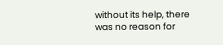without its help, there was no reason for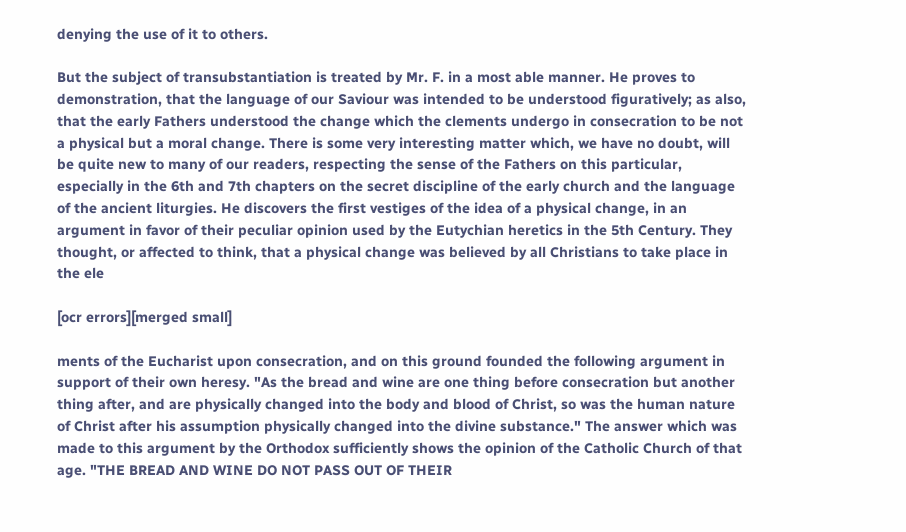denying the use of it to others.

But the subject of transubstantiation is treated by Mr. F. in a most able manner. He proves to demonstration, that the language of our Saviour was intended to be understood figuratively; as also, that the early Fathers understood the change which the clements undergo in consecration to be not a physical but a moral change. There is some very interesting matter which, we have no doubt, will be quite new to many of our readers, respecting the sense of the Fathers on this particular, especially in the 6th and 7th chapters on the secret discipline of the early church and the language of the ancient liturgies. He discovers the first vestiges of the idea of a physical change, in an argument in favor of their peculiar opinion used by the Eutychian heretics in the 5th Century. They thought, or affected to think, that a physical change was believed by all Christians to take place in the ele

[ocr errors][merged small]

ments of the Eucharist upon consecration, and on this ground founded the following argument in support of their own heresy. "As the bread and wine are one thing before consecration but another thing after, and are physically changed into the body and blood of Christ, so was the human nature of Christ after his assumption physically changed into the divine substance." The answer which was made to this argument by the Orthodox sufficiently shows the opinion of the Catholic Church of that age. "THE BREAD AND WINE DO NOT PASS OUT OF THEIR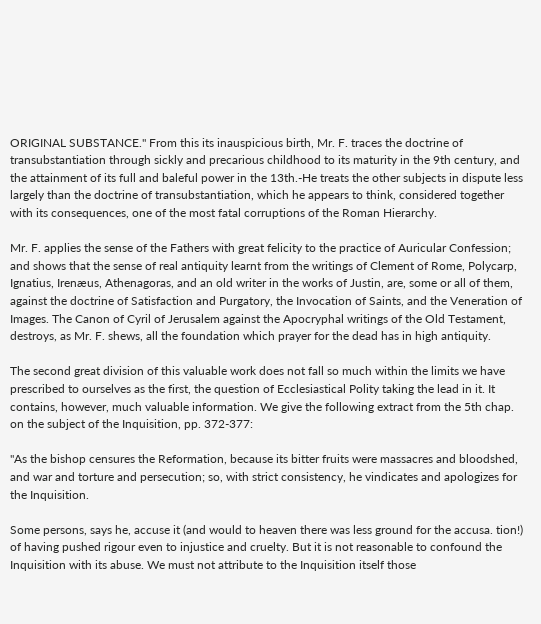ORIGINAL SUBSTANCE." From this its inauspicious birth, Mr. F. traces the doctrine of transubstantiation through sickly and precarious childhood to its maturity in the 9th century, and the attainment of its full and baleful power in the 13th.-He treats the other subjects in dispute less largely than the doctrine of transubstantiation, which he appears to think, considered together with its consequences, one of the most fatal corruptions of the Roman Hierarchy.

Mr. F. applies the sense of the Fathers with great felicity to the practice of Auricular Confession; and shows that the sense of real antiquity learnt from the writings of Clement of Rome, Polycarp, Ignatius, Irenæus, Athenagoras, and an old writer in the works of Justin, are, some or all of them, against the doctrine of Satisfaction and Purgatory, the Invocation of Saints, and the Veneration of Images. The Canon of Cyril of Jerusalem against the Apocryphal writings of the Old Testament, destroys, as Mr. F. shews, all the foundation which prayer for the dead has in high antiquity.

The second great division of this valuable work does not fall so much within the limits we have prescribed to ourselves as the first, the question of Ecclesiastical Polity taking the lead in it. It contains, however, much valuable information. We give the following extract from the 5th chap. on the subject of the Inquisition, pp. 372-377:

"As the bishop censures the Reformation, because its bitter fruits were massacres and bloodshed, and war and torture and persecution; so, with strict consistency, he vindicates and apologizes for the Inquisition.

Some persons, says he, accuse it (and would to heaven there was less ground for the accusa. tion!) of having pushed rigour even to injustice and cruelty. But it is not reasonable to confound the Inquisition with its abuse. We must not attribute to the Inquisition itself those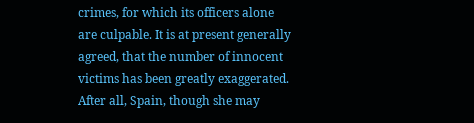crimes, for which its officers alone are culpable. It is at present generally agreed, that the number of innocent victims has been greatly exaggerated. After all, Spain, though she may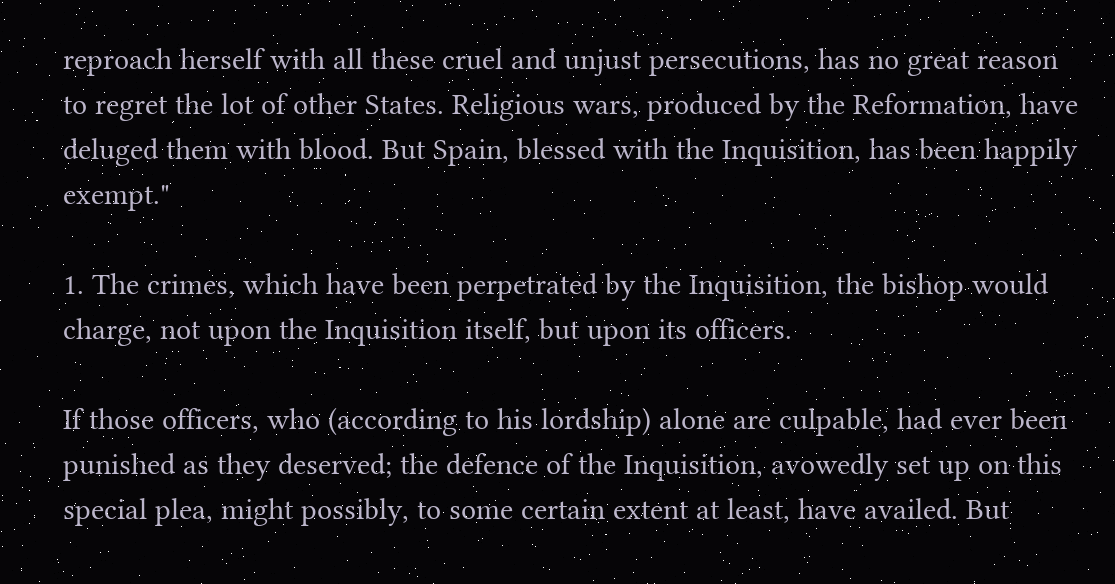reproach herself with all these cruel and unjust persecutions, has no great reason to regret the lot of other States. Religious wars, produced by the Reformation, have deluged them with blood. But Spain, blessed with the Inquisition, has been happily exempt."

1. The crimes, which have been perpetrated by the Inquisition, the bishop would charge, not upon the Inquisition itself, but upon its officers.

If those officers, who (according to his lordship) alone are culpable, had ever been punished as they deserved; the defence of the Inquisition, avowedly set up on this special plea, might possibly, to some certain extent at least, have availed. But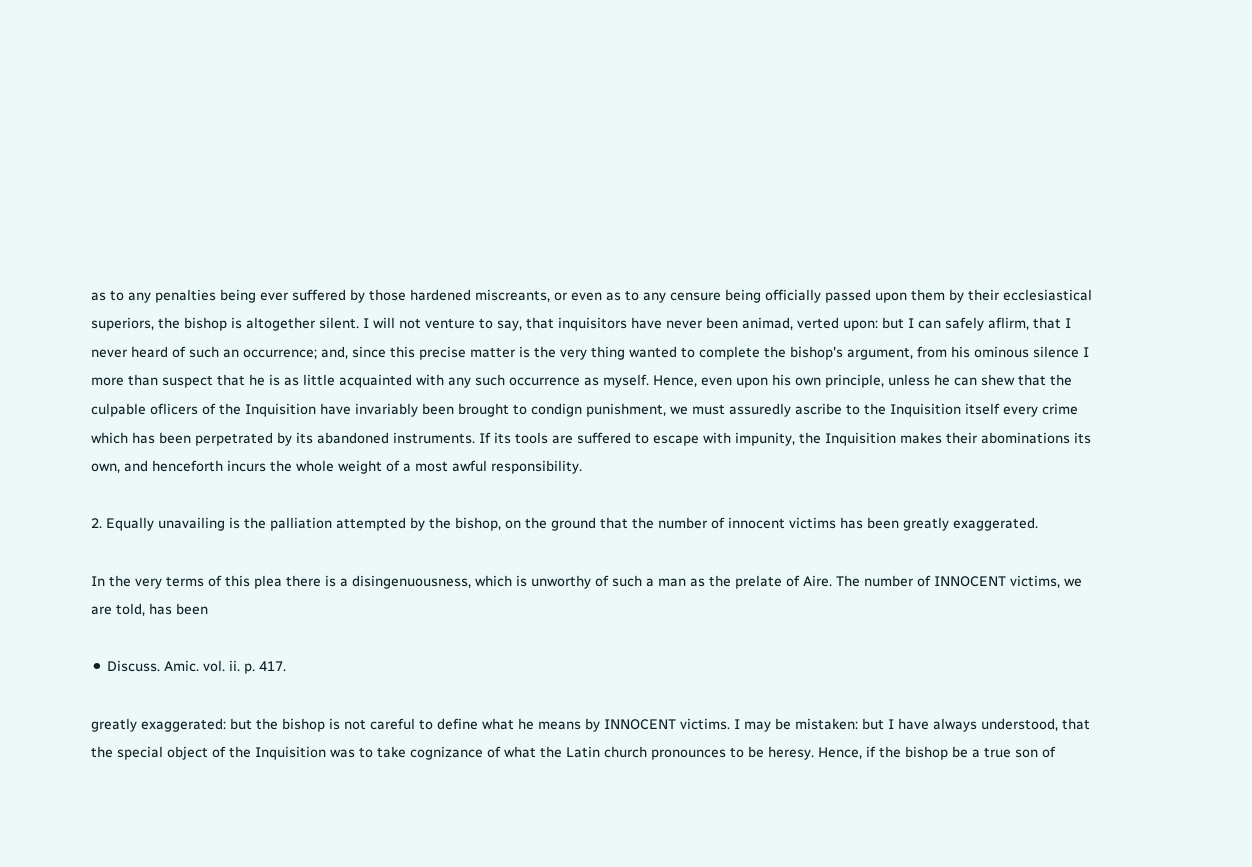as to any penalties being ever suffered by those hardened miscreants, or even as to any censure being officially passed upon them by their ecclesiastical superiors, the bishop is altogether silent. I will not venture to say, that inquisitors have never been animad, verted upon: but I can safely aflirm, that I never heard of such an occurrence; and, since this precise matter is the very thing wanted to complete the bishop's argument, from his ominous silence I more than suspect that he is as little acquainted with any such occurrence as myself. Hence, even upon his own principle, unless he can shew that the culpable oflicers of the Inquisition have invariably been brought to condign punishment, we must assuredly ascribe to the Inquisition itself every crime which has been perpetrated by its abandoned instruments. If its tools are suffered to escape with impunity, the Inquisition makes their abominations its own, and henceforth incurs the whole weight of a most awful responsibility.

2. Equally unavailing is the palliation attempted by the bishop, on the ground that the number of innocent victims has been greatly exaggerated.

In the very terms of this plea there is a disingenuousness, which is unworthy of such a man as the prelate of Aire. The number of INNOCENT victims, we are told, has been

⚫ Discuss. Amic. vol. ii. p. 417.

greatly exaggerated: but the bishop is not careful to define what he means by INNOCENT victims. I may be mistaken: but I have always understood, that the special object of the Inquisition was to take cognizance of what the Latin church pronounces to be heresy. Hence, if the bishop be a true son of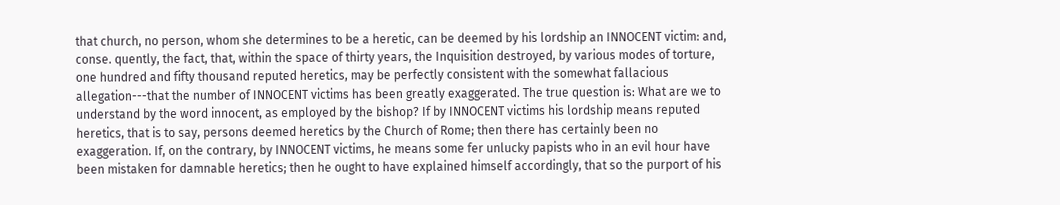that church, no person, whom she determines to be a heretic, can be deemed by his lordship an INNOCENT victim: and, conse. quently, the fact, that, within the space of thirty years, the Inquisition destroyed, by various modes of torture, one hundred and fifty thousand reputed heretics, may be perfectly consistent with the somewhat fallacious allegation---that the number of INNOCENT victims has been greatly exaggerated. The true question is: What are we to understand by the word innocent, as employed by the bishop? If by INNOCENT victims his lordship means reputed heretics, that is to say, persons deemed heretics by the Church of Rome; then there has certainly been no exaggeration. If, on the contrary, by INNOCENT victims, he means some fer unlucky papists who in an evil hour have been mistaken for damnable heretics; then he ought to have explained himself accordingly, that so the purport of his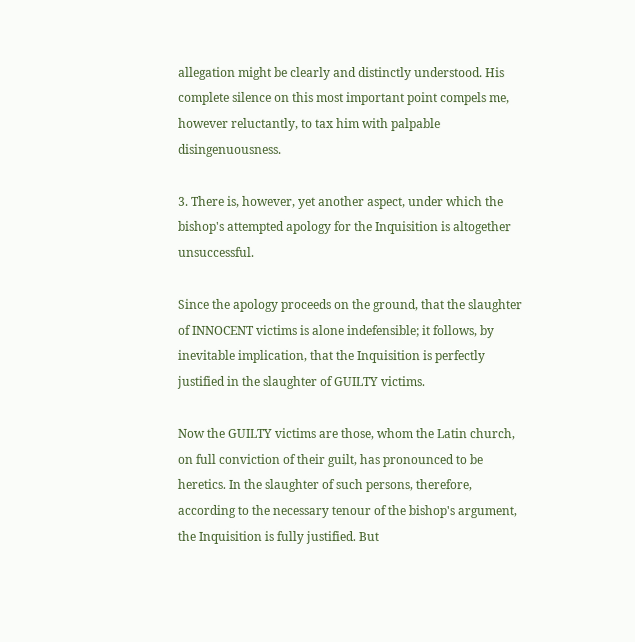allegation might be clearly and distinctly understood. His complete silence on this most important point compels me, however reluctantly, to tax him with palpable disingenuousness.

3. There is, however, yet another aspect, under which the bishop's attempted apology for the Inquisition is altogether unsuccessful.

Since the apology proceeds on the ground, that the slaughter of INNOCENT victims is alone indefensible; it follows, by inevitable implication, that the Inquisition is perfectly justified in the slaughter of GUILTY victims.

Now the GUILTY victims are those, whom the Latin church, on full conviction of their guilt, has pronounced to be heretics. In the slaughter of such persons, therefore, according to the necessary tenour of the bishop's argument, the Inquisition is fully justified. But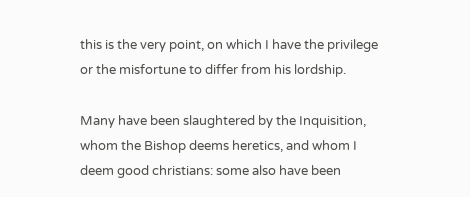this is the very point, on which I have the privilege or the misfortune to differ from his lordship.

Many have been slaughtered by the Inquisition, whom the Bishop deems heretics, and whom I deem good christians: some also have been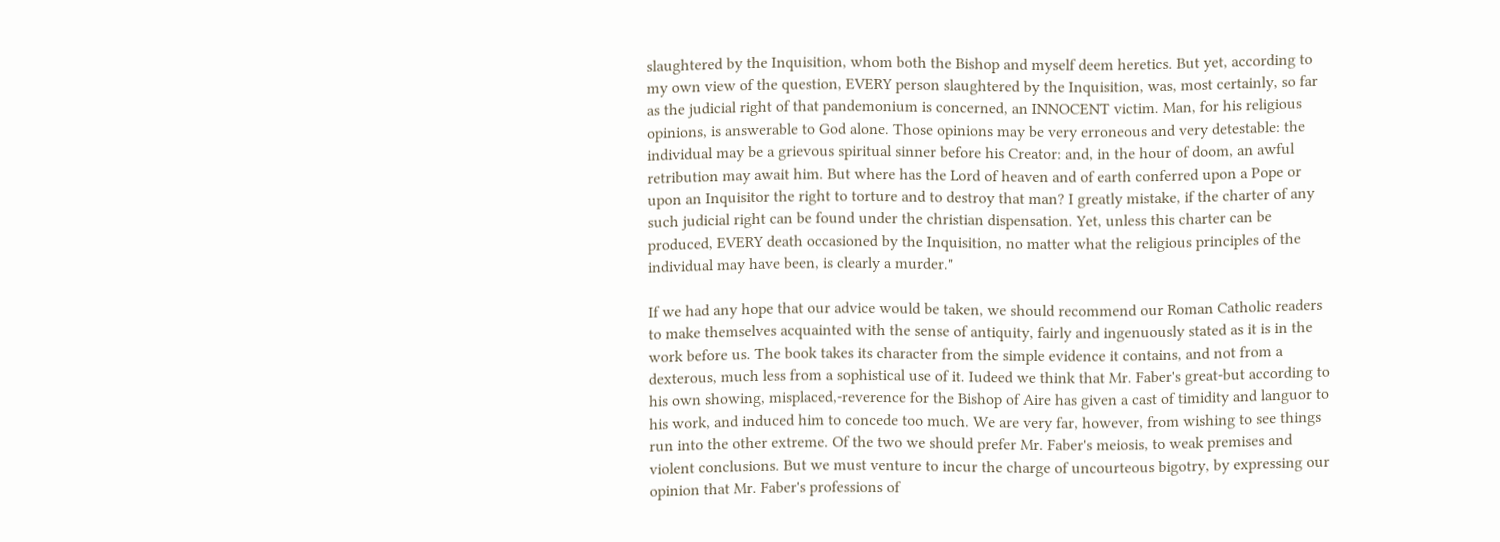slaughtered by the Inquisition, whom both the Bishop and myself deem heretics. But yet, according to my own view of the question, EVERY person slaughtered by the Inquisition, was, most certainly, so far as the judicial right of that pandemonium is concerned, an INNOCENT victim. Man, for his religious opinions, is answerable to God alone. Those opinions may be very erroneous and very detestable: the individual may be a grievous spiritual sinner before his Creator: and, in the hour of doom, an awful retribution may await him. But where has the Lord of heaven and of earth conferred upon a Pope or upon an Inquisitor the right to torture and to destroy that man? I greatly mistake, if the charter of any such judicial right can be found under the christian dispensation. Yet, unless this charter can be produced, EVERY death occasioned by the Inquisition, no matter what the religious principles of the individual may have been, is clearly a murder."

If we had any hope that our advice would be taken, we should recommend our Roman Catholic readers to make themselves acquainted with the sense of antiquity, fairly and ingenuously stated as it is in the work before us. The book takes its character from the simple evidence it contains, and not from a dexterous, much less from a sophistical use of it. Iudeed we think that Mr. Faber's great-but according to his own showing, misplaced,-reverence for the Bishop of Aire has given a cast of timidity and languor to his work, and induced him to concede too much. We are very far, however, from wishing to see things run into the other extreme. Of the two we should prefer Mr. Faber's meiosis, to weak premises and violent conclusions. But we must venture to incur the charge of uncourteous bigotry, by expressing our opinion that Mr. Faber's professions of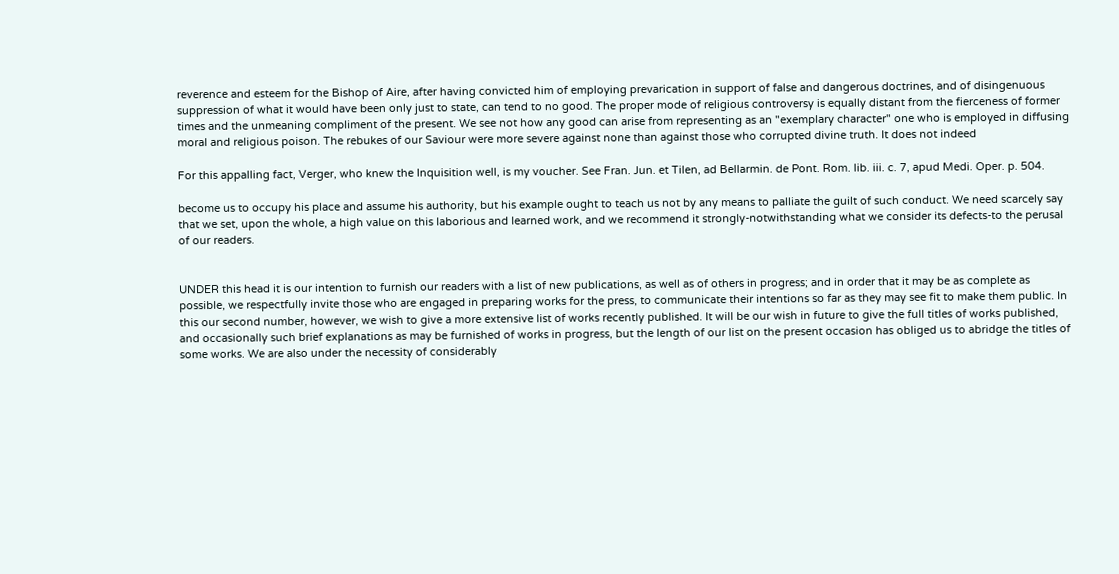reverence and esteem for the Bishop of Aire, after having convicted him of employing prevarication in support of false and dangerous doctrines, and of disingenuous suppression of what it would have been only just to state, can tend to no good. The proper mode of religious controversy is equally distant from the fierceness of former times and the unmeaning compliment of the present. We see not how any good can arise from representing as an "exemplary character" one who is employed in diffusing moral and religious poison. The rebukes of our Saviour were more severe against none than against those who corrupted divine truth. It does not indeed

For this appalling fact, Verger, who knew the Inquisition well, is my voucher. See Fran. Jun. et Tilen, ad Bellarmin. de Pont. Rom. lib. iii. c. 7, apud Medi. Oper. p. 504.

become us to occupy his place and assume his authority, but his example ought to teach us not by any means to palliate the guilt of such conduct. We need scarcely say that we set, upon the whole, a high value on this laborious and learned work, and we recommend it strongly-notwithstanding what we consider its defects-to the perusal of our readers.


UNDER this head it is our intention to furnish our readers with a list of new publications, as well as of others in progress; and in order that it may be as complete as possible, we respectfully invite those who are engaged in preparing works for the press, to communicate their intentions so far as they may see fit to make them public. In this our second number, however, we wish to give a more extensive list of works recently published. It will be our wish in future to give the full titles of works published, and occasionally such brief explanations as may be furnished of works in progress, but the length of our list on the present occasion has obliged us to abridge the titles of some works. We are also under the necessity of considerably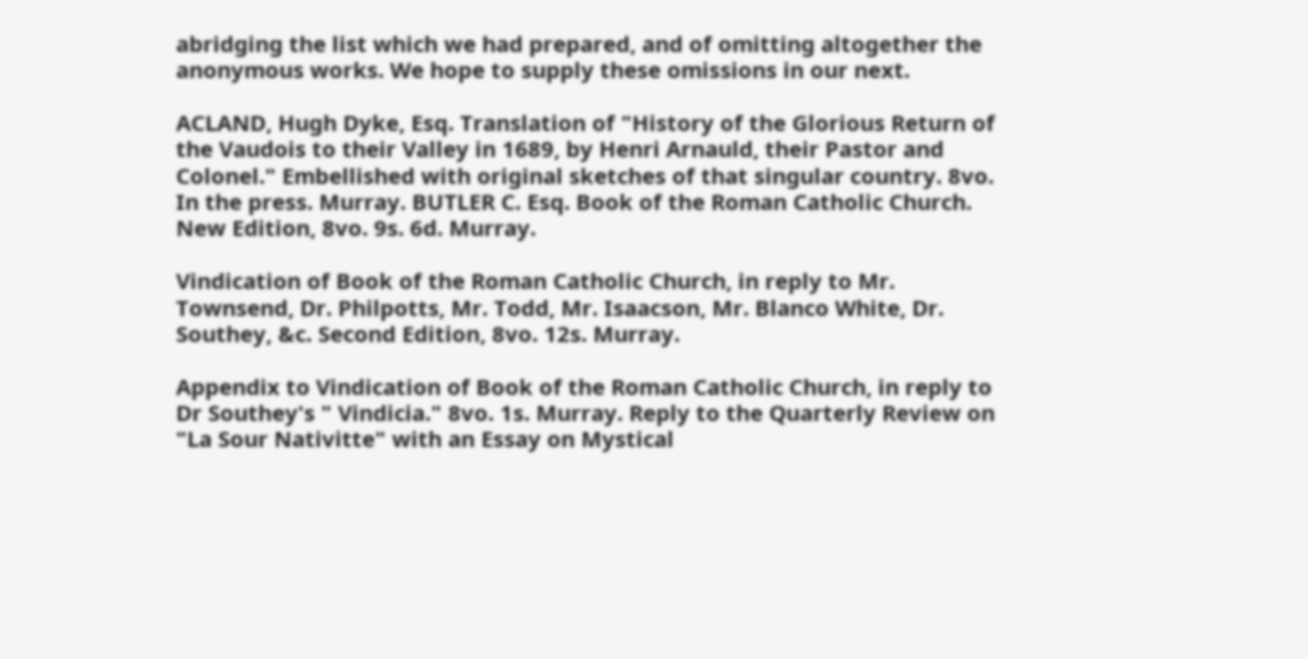abridging the list which we had prepared, and of omitting altogether the anonymous works. We hope to supply these omissions in our next.

ACLAND, Hugh Dyke, Esq. Translation of "History of the Glorious Return of the Vaudois to their Valley in 1689, by Henri Arnauld, their Pastor and Colonel." Embellished with original sketches of that singular country. 8vo. In the press. Murray. BUTLER C. Esq. Book of the Roman Catholic Church. New Edition, 8vo. 9s. 6d. Murray.

Vindication of Book of the Roman Catholic Church, in reply to Mr. Townsend, Dr. Philpotts, Mr. Todd, Mr. Isaacson, Mr. Blanco White, Dr. Southey, &c. Second Edition, 8vo. 12s. Murray.

Appendix to Vindication of Book of the Roman Catholic Church, in reply to Dr Southey's " Vindicia." 8vo. 1s. Murray. Reply to the Quarterly Review on "La Sour Nativitte" with an Essay on Mystical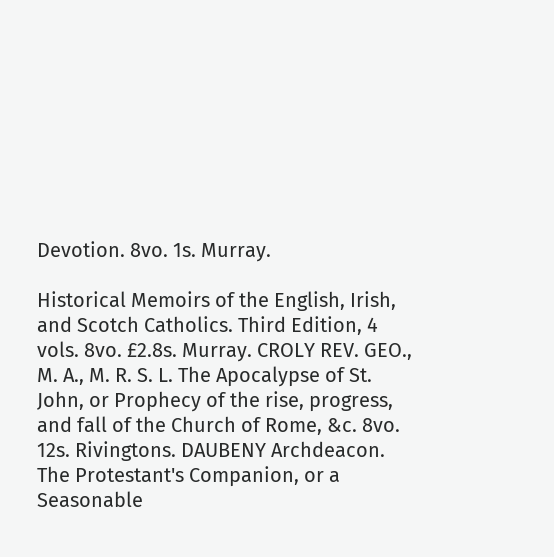Devotion. 8vo. 1s. Murray.

Historical Memoirs of the English, Irish, and Scotch Catholics. Third Edition, 4 vols. 8vo. £2.8s. Murray. CROLY REV. GEO., M. A., M. R. S. L. The Apocalypse of St. John, or Prophecy of the rise, progress, and fall of the Church of Rome, &c. 8vo. 12s. Rivingtons. DAUBENY Archdeacon. The Protestant's Companion, or a Seasonable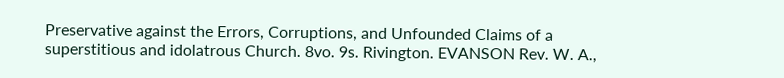Preservative against the Errors, Corruptions, and Unfounded Claims of a superstitious and idolatrous Church. 8vo. 9s. Rivington. EVANSON Rev. W. A.,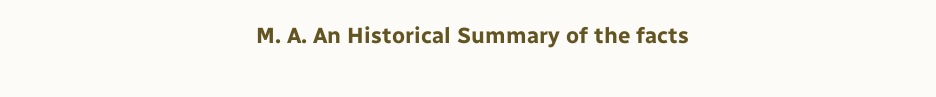M. A. An Historical Summary of the facts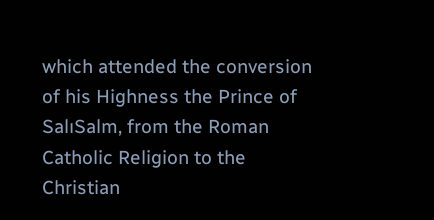which attended the conversion of his Highness the Prince of SalıSalm, from the Roman Catholic Religion to the Christian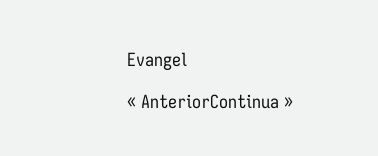Evangel

« AnteriorContinua »